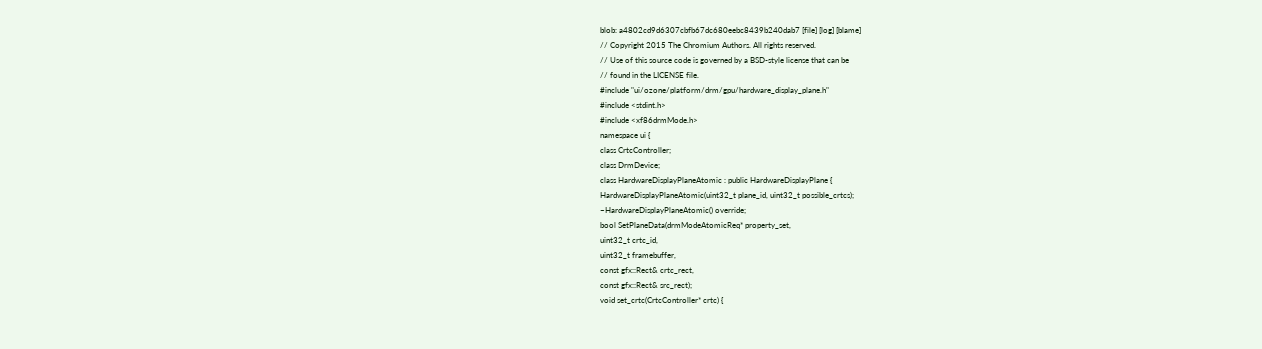blob: a4802cd9d6307cbfb67dc680eebc8439b240dab7 [file] [log] [blame]
// Copyright 2015 The Chromium Authors. All rights reserved.
// Use of this source code is governed by a BSD-style license that can be
// found in the LICENSE file.
#include "ui/ozone/platform/drm/gpu/hardware_display_plane.h"
#include <stdint.h>
#include <xf86drmMode.h>
namespace ui {
class CrtcController;
class DrmDevice;
class HardwareDisplayPlaneAtomic : public HardwareDisplayPlane {
HardwareDisplayPlaneAtomic(uint32_t plane_id, uint32_t possible_crtcs);
~HardwareDisplayPlaneAtomic() override;
bool SetPlaneData(drmModeAtomicReq* property_set,
uint32_t crtc_id,
uint32_t framebuffer,
const gfx::Rect& crtc_rect,
const gfx::Rect& src_rect);
void set_crtc(CrtcController* crtc) {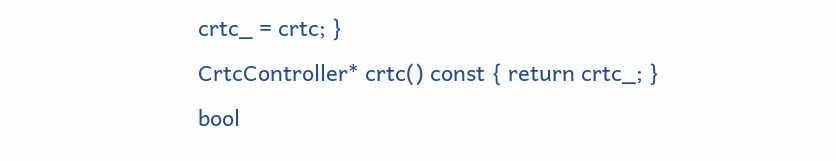crtc_ = crtc; }
CrtcController* crtc() const { return crtc_; }
bool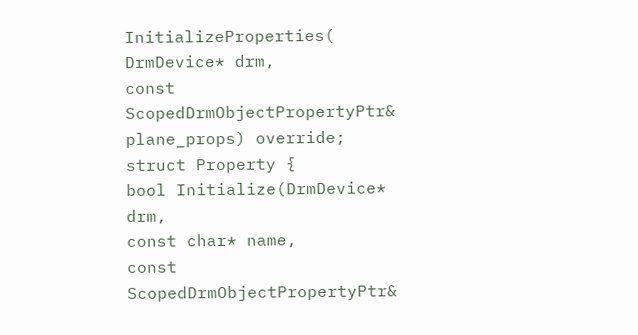InitializeProperties(
DrmDevice* drm,
const ScopedDrmObjectPropertyPtr& plane_props) override;
struct Property {
bool Initialize(DrmDevice* drm,
const char* name,
const ScopedDrmObjectPropertyPtr&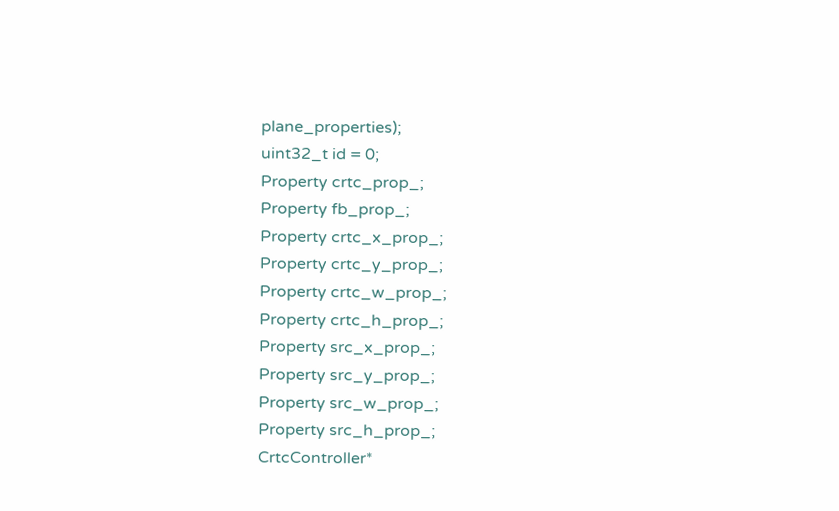plane_properties);
uint32_t id = 0;
Property crtc_prop_;
Property fb_prop_;
Property crtc_x_prop_;
Property crtc_y_prop_;
Property crtc_w_prop_;
Property crtc_h_prop_;
Property src_x_prop_;
Property src_y_prop_;
Property src_w_prop_;
Property src_h_prop_;
CrtcController*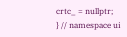crtc_ = nullptr;
} // namespace ui